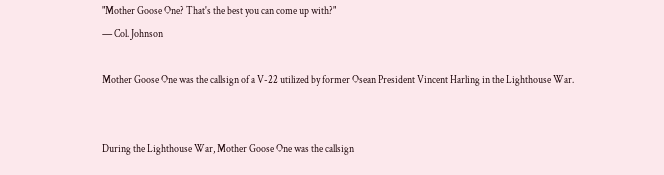"Mother Goose One? That's the best you can come up with?"
― Col. Johnson

Mother Goose One was the callsign of a V-22 utilized by former Osean President Vincent Harling in the Lighthouse War.


During the Lighthouse War, Mother Goose One was the callsign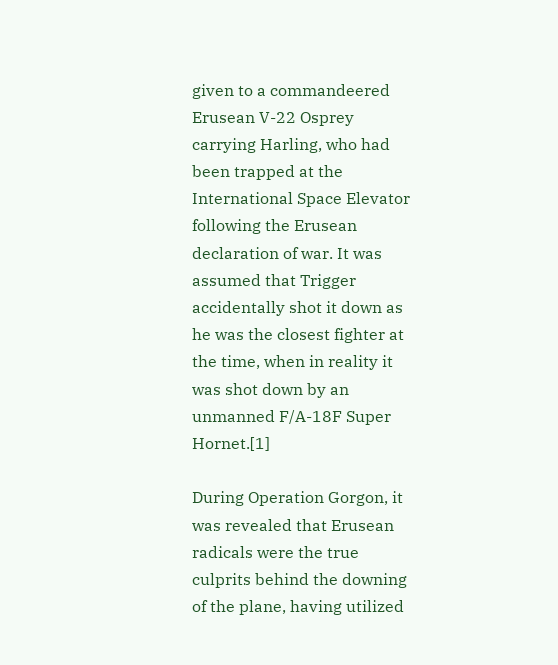given to a commandeered Erusean V-22 Osprey carrying Harling, who had been trapped at the International Space Elevator following the Erusean declaration of war. It was assumed that Trigger accidentally shot it down as he was the closest fighter at the time, when in reality it was shot down by an unmanned F/A-18F Super Hornet.[1]

During Operation Gorgon, it was revealed that Erusean radicals were the true culprits behind the downing of the plane, having utilized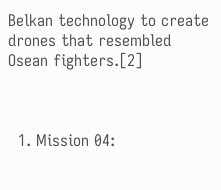Belkan technology to create drones that resembled Osean fighters.[2]



  1. Mission 04: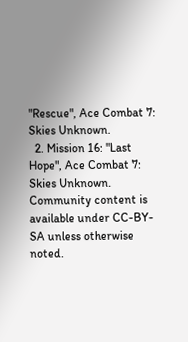"Rescue", Ace Combat 7: Skies Unknown.
  2. Mission 16: "Last Hope", Ace Combat 7: Skies Unknown.
Community content is available under CC-BY-SA unless otherwise noted.